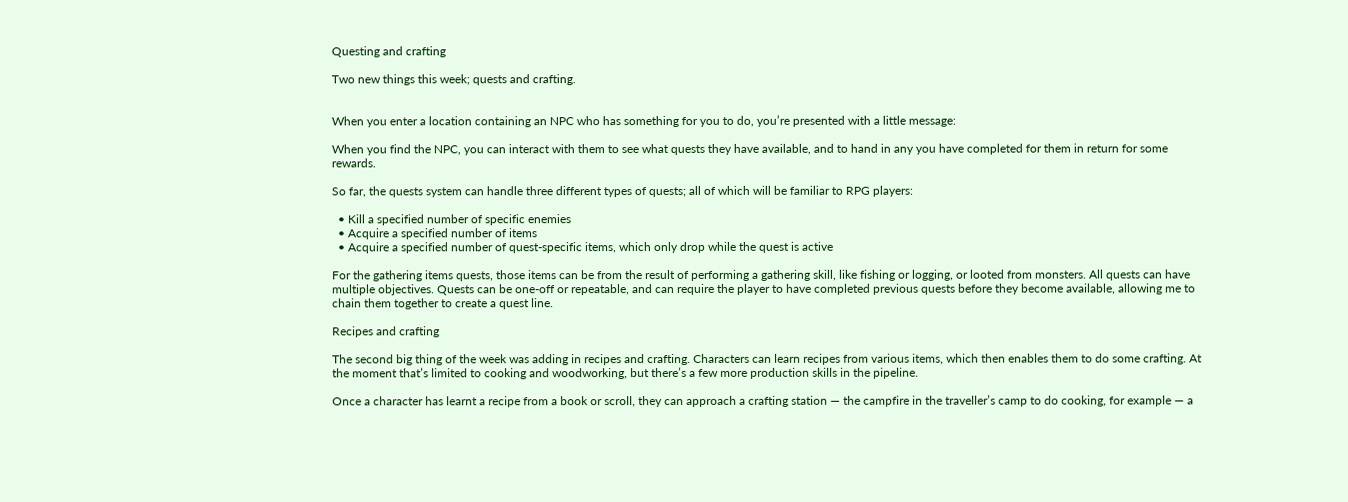Questing and crafting

Two new things this week; quests and crafting.


When you enter a location containing an NPC who has something for you to do, you’re presented with a little message:

When you find the NPC, you can interact with them to see what quests they have available, and to hand in any you have completed for them in return for some rewards.

So far, the quests system can handle three different types of quests; all of which will be familiar to RPG players:

  • Kill a specified number of specific enemies
  • Acquire a specified number of items
  • Acquire a specified number of quest-specific items, which only drop while the quest is active

For the gathering items quests, those items can be from the result of performing a gathering skill, like fishing or logging, or looted from monsters. All quests can have multiple objectives. Quests can be one-off or repeatable, and can require the player to have completed previous quests before they become available, allowing me to chain them together to create a quest line.

Recipes and crafting

The second big thing of the week was adding in recipes and crafting. Characters can learn recipes from various items, which then enables them to do some crafting. At the moment that’s limited to cooking and woodworking, but there’s a few more production skills in the pipeline.

Once a character has learnt a recipe from a book or scroll, they can approach a crafting station — the campfire in the traveller’s camp to do cooking, for example — a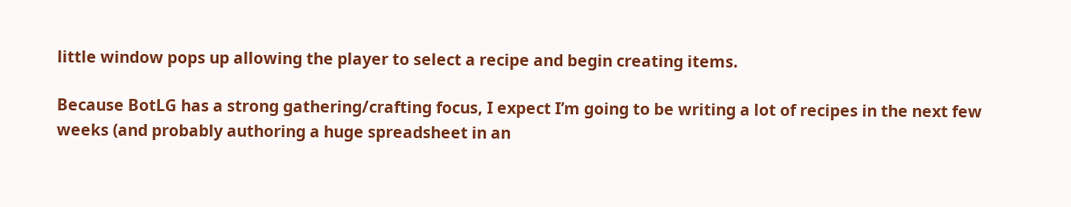little window pops up allowing the player to select a recipe and begin creating items.

Because BotLG has a strong gathering/crafting focus, I expect I’m going to be writing a lot of recipes in the next few weeks (and probably authoring a huge spreadsheet in an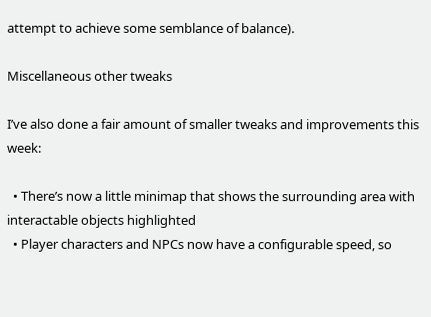attempt to achieve some semblance of balance).

Miscellaneous other tweaks

I’ve also done a fair amount of smaller tweaks and improvements this week:

  • There’s now a little minimap that shows the surrounding area with interactable objects highlighted
  • Player characters and NPCs now have a configurable speed, so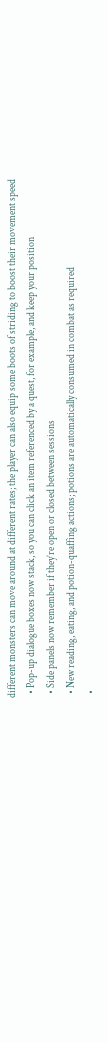different monsters can move around at different rates; the player can also equip some boots of striding to boost their movement speed
  • Pop-up dialogue boxes now stack, so you can click an item referenced by a quest, for example, and keep your position
  • Side panels now remember if they’re open or closed between sessions
  • New reading, eating, and potion-quaffing actions; potions are automatically consumed in combat as required
  •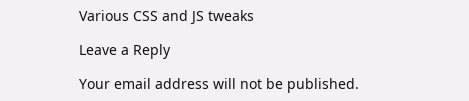Various CSS and JS tweaks

Leave a Reply

Your email address will not be published.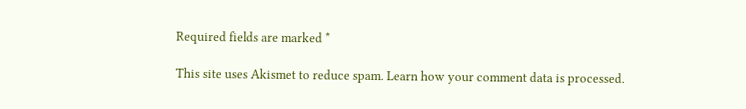Required fields are marked *

This site uses Akismet to reduce spam. Learn how your comment data is processed.